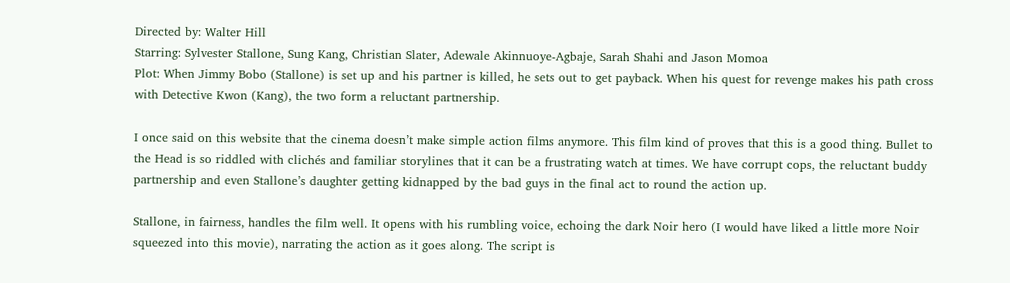Directed by: Walter Hill
Starring: Sylvester Stallone, Sung Kang, Christian Slater, Adewale Akinnuoye-Agbaje, Sarah Shahi and Jason Momoa
Plot: When Jimmy Bobo (Stallone) is set up and his partner is killed, he sets out to get payback. When his quest for revenge makes his path cross with Detective Kwon (Kang), the two form a reluctant partnership.

I once said on this website that the cinema doesn’t make simple action films anymore. This film kind of proves that this is a good thing. Bullet to the Head is so riddled with clichés and familiar storylines that it can be a frustrating watch at times. We have corrupt cops, the reluctant buddy partnership and even Stallone’s daughter getting kidnapped by the bad guys in the final act to round the action up.

Stallone, in fairness, handles the film well. It opens with his rumbling voice, echoing the dark Noir hero (I would have liked a little more Noir squeezed into this movie), narrating the action as it goes along. The script is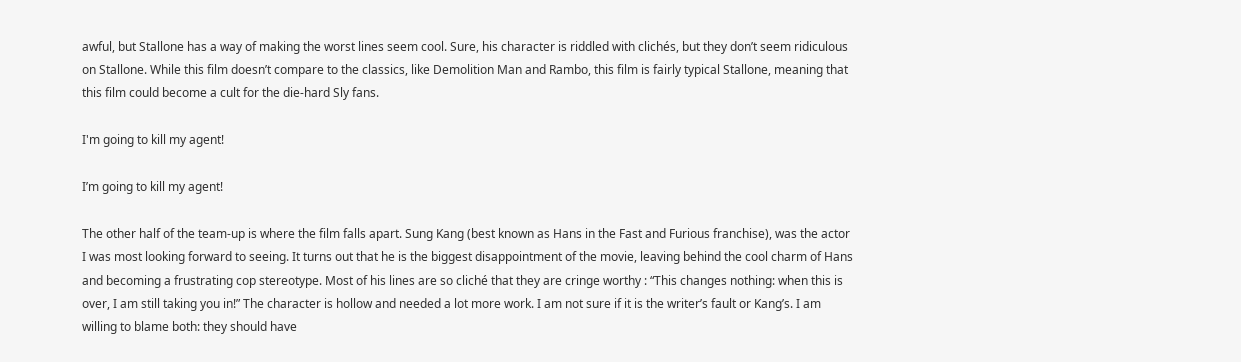awful, but Stallone has a way of making the worst lines seem cool. Sure, his character is riddled with clichés, but they don’t seem ridiculous on Stallone. While this film doesn’t compare to the classics, like Demolition Man and Rambo, this film is fairly typical Stallone, meaning that this film could become a cult for the die-hard Sly fans.

I'm going to kill my agent!

I’m going to kill my agent!

The other half of the team-up is where the film falls apart. Sung Kang (best known as Hans in the Fast and Furious franchise), was the actor I was most looking forward to seeing. It turns out that he is the biggest disappointment of the movie, leaving behind the cool charm of Hans and becoming a frustrating cop stereotype. Most of his lines are so cliché that they are cringe worthy : “This changes nothing: when this is over, I am still taking you in!” The character is hollow and needed a lot more work. I am not sure if it is the writer’s fault or Kang’s. I am willing to blame both: they should have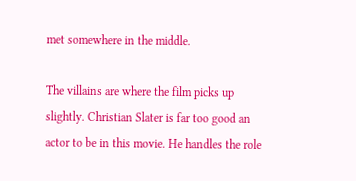met somewhere in the middle.

The villains are where the film picks up slightly. Christian Slater is far too good an actor to be in this movie. He handles the role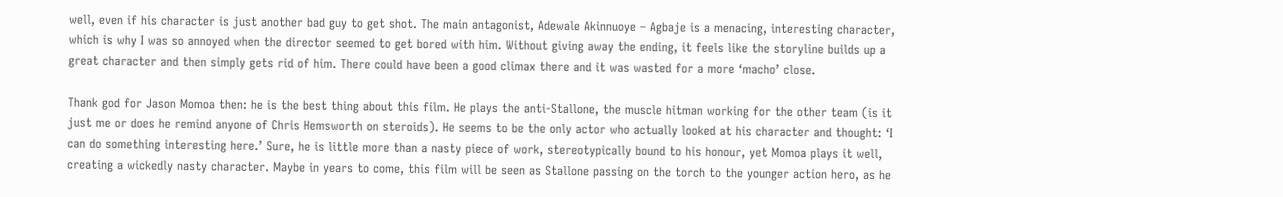well, even if his character is just another bad guy to get shot. The main antagonist, Adewale Akinnuoye – Agbaje is a menacing, interesting character, which is why I was so annoyed when the director seemed to get bored with him. Without giving away the ending, it feels like the storyline builds up a great character and then simply gets rid of him. There could have been a good climax there and it was wasted for a more ‘macho’ close.

Thank god for Jason Momoa then: he is the best thing about this film. He plays the anti-Stallone, the muscle hitman working for the other team (is it just me or does he remind anyone of Chris Hemsworth on steroids). He seems to be the only actor who actually looked at his character and thought: ‘I can do something interesting here.’ Sure, he is little more than a nasty piece of work, stereotypically bound to his honour, yet Momoa plays it well, creating a wickedly nasty character. Maybe in years to come, this film will be seen as Stallone passing on the torch to the younger action hero, as he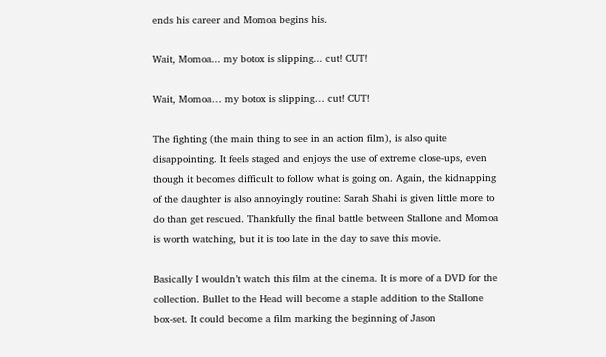ends his career and Momoa begins his.

Wait, Momoa... my botox is slipping... cut! CUT!

Wait, Momoa… my botox is slipping… cut! CUT!

The fighting (the main thing to see in an action film), is also quite disappointing. It feels staged and enjoys the use of extreme close-ups, even though it becomes difficult to follow what is going on. Again, the kidnapping of the daughter is also annoyingly routine: Sarah Shahi is given little more to do than get rescued. Thankfully the final battle between Stallone and Momoa is worth watching, but it is too late in the day to save this movie.

Basically I wouldn’t watch this film at the cinema. It is more of a DVD for the collection. Bullet to the Head will become a staple addition to the Stallone box-set. It could become a film marking the beginning of Jason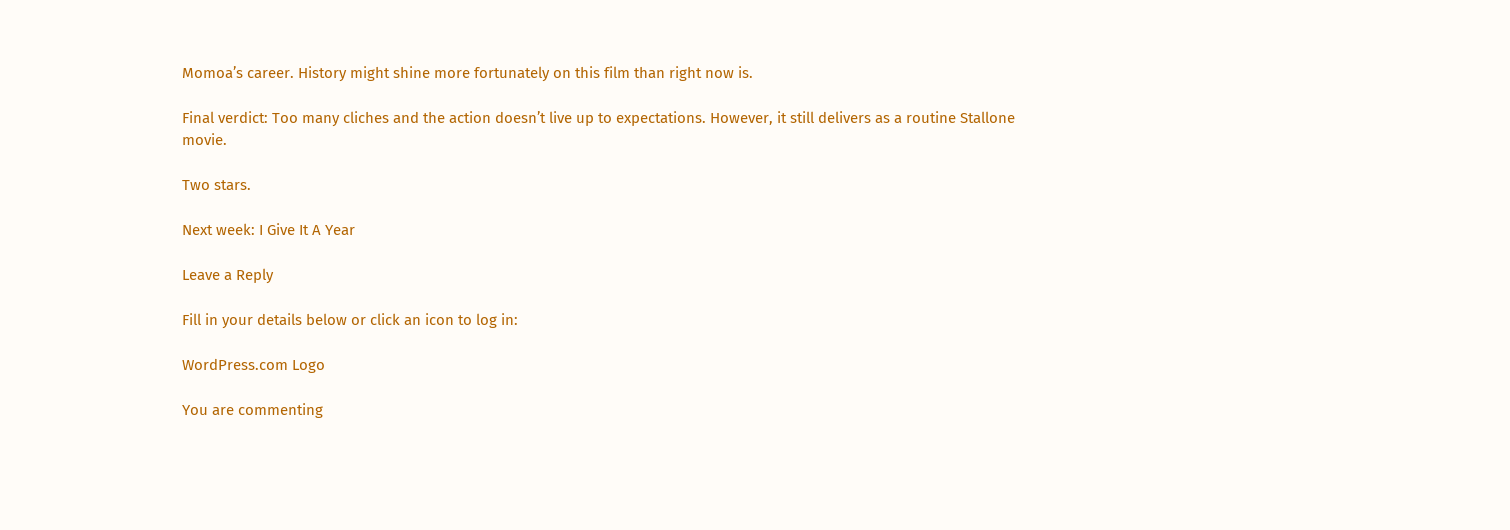Momoa’s career. History might shine more fortunately on this film than right now is.

Final verdict: Too many cliches and the action doesn’t live up to expectations. However, it still delivers as a routine Stallone movie.

Two stars.

Next week: I Give It A Year

Leave a Reply

Fill in your details below or click an icon to log in:

WordPress.com Logo

You are commenting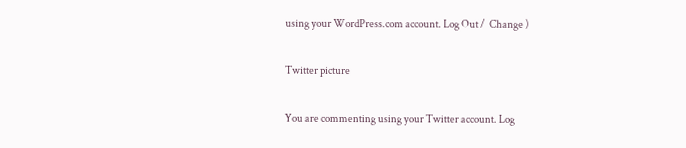using your WordPress.com account. Log Out /  Change )

Twitter picture

You are commenting using your Twitter account. Log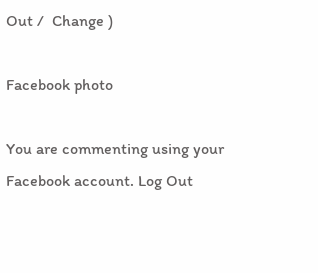Out /  Change )

Facebook photo

You are commenting using your Facebook account. Log Out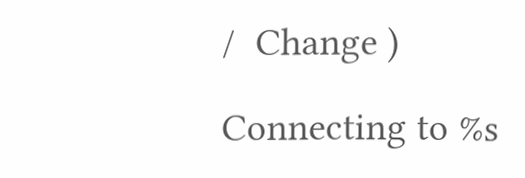/  Change )

Connecting to %s